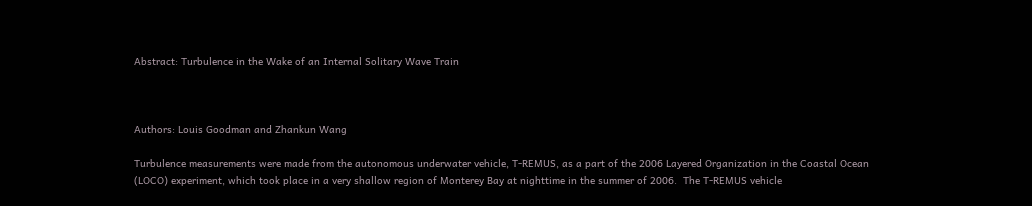Abstract: Turbulence in the Wake of an Internal Solitary Wave Train



Authors: Louis Goodman and Zhankun Wang

Turbulence measurements were made from the autonomous underwater vehicle, T-REMUS, as a part of the 2006 Layered Organization in the Coastal Ocean (LOCO) experiment, which took place in a very shallow region of Monterey Bay at nighttime in the summer of 2006.  The T-REMUS vehicle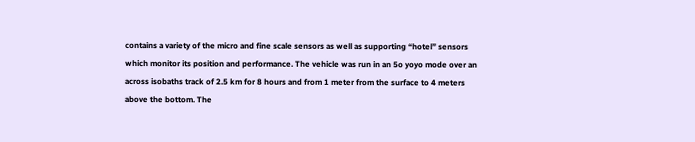contains a variety of the micro and fine scale sensors as well as supporting “hotel” sensors which monitor its position and performance. The vehicle was run in an 5o yoyo mode over an across isobaths track of 2.5 km for 8 hours and from 1 meter from the surface to 4 meters above the bottom. The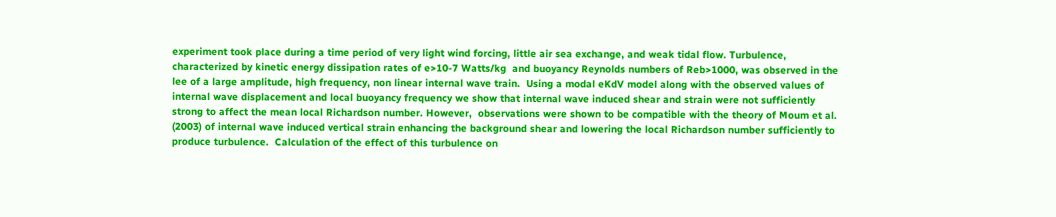experiment took place during a time period of very light wind forcing, little air sea exchange, and weak tidal flow. Turbulence, characterized by kinetic energy dissipation rates of e>10-7 Watts/kg  and buoyancy Reynolds numbers of Reb>1000, was observed in the lee of a large amplitude, high frequency, non linear internal wave train.  Using a modal eKdV model along with the observed values of internal wave displacement and local buoyancy frequency we show that internal wave induced shear and strain were not sufficiently strong to affect the mean local Richardson number. However,  observations were shown to be compatible with the theory of Moum et al. (2003) of internal wave induced vertical strain enhancing the background shear and lowering the local Richardson number sufficiently to produce turbulence.  Calculation of the effect of this turbulence on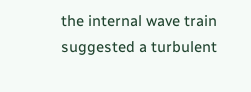the internal wave train suggested a turbulent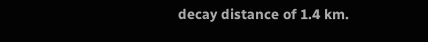decay distance of 1.4 km.